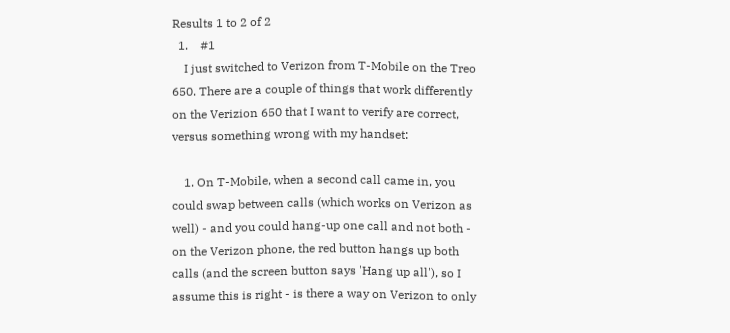Results 1 to 2 of 2
  1.    #1
    I just switched to Verizon from T-Mobile on the Treo 650. There are a couple of things that work differently on the Verizion 650 that I want to verify are correct, versus something wrong with my handset:

    1. On T-Mobile, when a second call came in, you could swap between calls (which works on Verizon as well) - and you could hang-up one call and not both - on the Verizon phone, the red button hangs up both calls (and the screen button says 'Hang up all'), so I assume this is right - is there a way on Verizon to only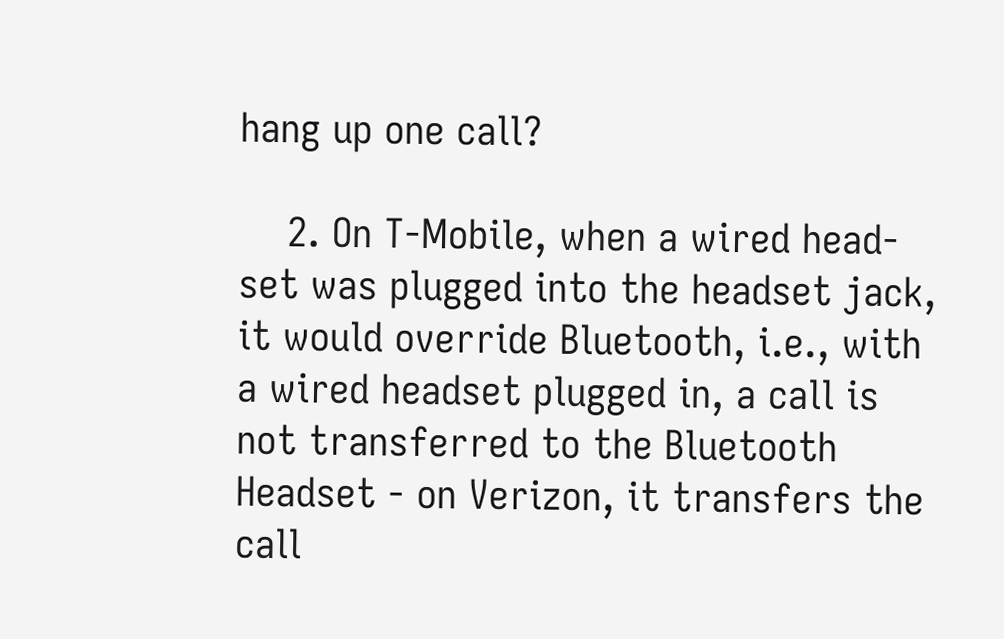hang up one call?

    2. On T-Mobile, when a wired head-set was plugged into the headset jack, it would override Bluetooth, i.e., with a wired headset plugged in, a call is not transferred to the Bluetooth Headset - on Verizon, it transfers the call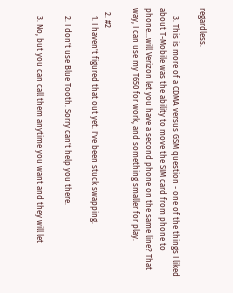regardless.

    3. This is more of a CDMA versus GSM question - one of the things I liked about T-Mobile was the ability to move the SIM card from phone to phone...will Verizon let you have a second phone on the same line? That way, I can use my T650 for work, and something smaller for play.

  2. #2
    1. I haven't figured that out yet. I've been stuck swapping.

    2. I don't use Blue Tooth. Sorry can't help you there.

    3. No, but you can call them anytime you want and they will let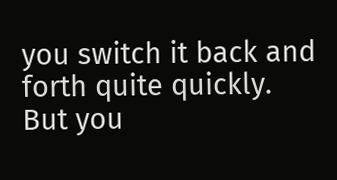you switch it back and forth quite quickly. But you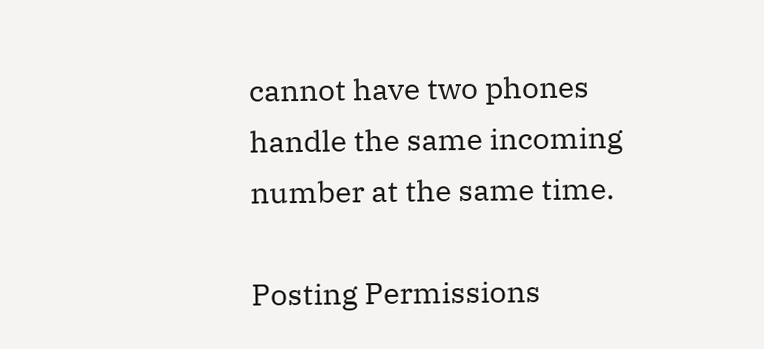cannot have two phones handle the same incoming number at the same time.

Posting Permissions